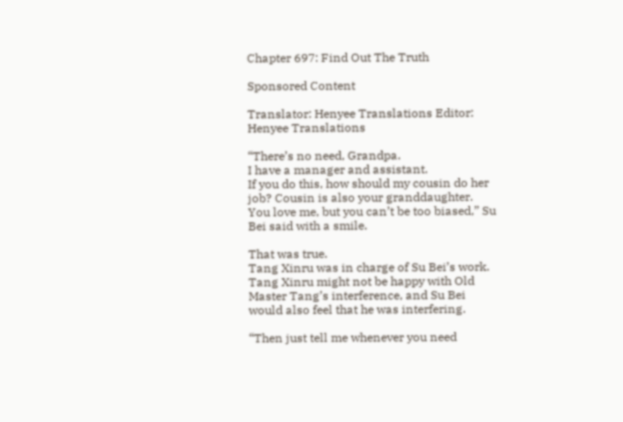Chapter 697: Find Out The Truth

Sponsored Content

Translator: Henyee Translations Editor: Henyee Translations

“There’s no need, Grandpa.
I have a manager and assistant.
If you do this, how should my cousin do her job? Cousin is also your granddaughter.
You love me, but you can’t be too biased,” Su Bei said with a smile.

That was true.
Tang Xinru was in charge of Su Bei’s work.
Tang Xinru might not be happy with Old Master Tang’s interference, and Su Bei would also feel that he was interfering.

“Then just tell me whenever you need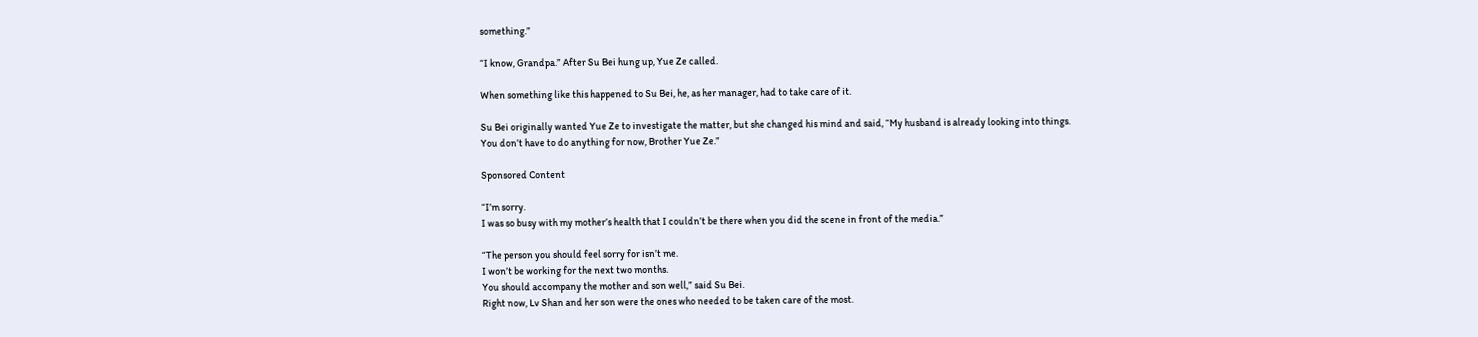something.”

“I know, Grandpa.” After Su Bei hung up, Yue Ze called.

When something like this happened to Su Bei, he, as her manager, had to take care of it.

Su Bei originally wanted Yue Ze to investigate the matter, but she changed his mind and said, “My husband is already looking into things.
You don’t have to do anything for now, Brother Yue Ze.”

Sponsored Content

“I’m sorry.
I was so busy with my mother’s health that I couldn’t be there when you did the scene in front of the media.”

“The person you should feel sorry for isn’t me.
I won’t be working for the next two months.
You should accompany the mother and son well,” said Su Bei.
Right now, Lv Shan and her son were the ones who needed to be taken care of the most.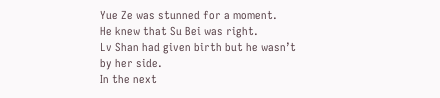Yue Ze was stunned for a moment.
He knew that Su Bei was right.
Lv Shan had given birth but he wasn’t by her side.
In the next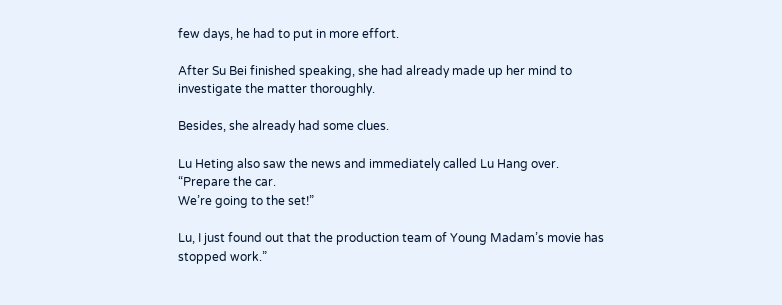few days, he had to put in more effort.

After Su Bei finished speaking, she had already made up her mind to investigate the matter thoroughly.

Besides, she already had some clues.

Lu Heting also saw the news and immediately called Lu Hang over.
“Prepare the car.
We’re going to the set!”

Lu, I just found out that the production team of Young Madam’s movie has stopped work.”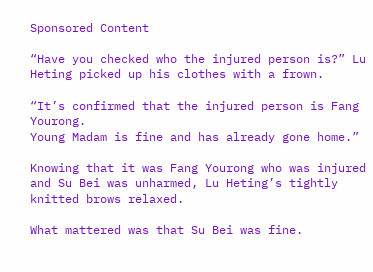Sponsored Content

“Have you checked who the injured person is?” Lu Heting picked up his clothes with a frown.

“It’s confirmed that the injured person is Fang Yourong.
Young Madam is fine and has already gone home.”

Knowing that it was Fang Yourong who was injured and Su Bei was unharmed, Lu Heting’s tightly knitted brows relaxed.

What mattered was that Su Bei was fine.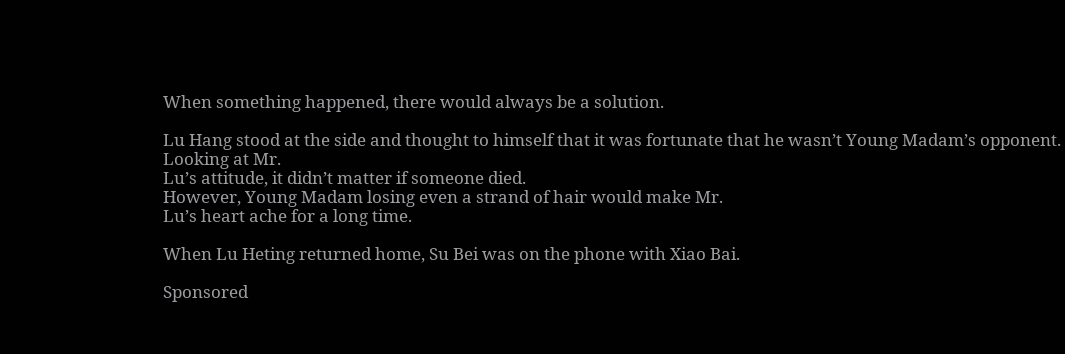When something happened, there would always be a solution.

Lu Hang stood at the side and thought to himself that it was fortunate that he wasn’t Young Madam’s opponent.
Looking at Mr.
Lu’s attitude, it didn’t matter if someone died.
However, Young Madam losing even a strand of hair would make Mr.
Lu’s heart ache for a long time.

When Lu Heting returned home, Su Bei was on the phone with Xiao Bai.

Sponsored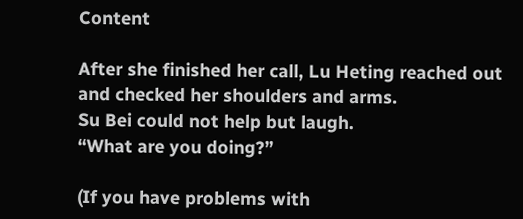Content

After she finished her call, Lu Heting reached out and checked her shoulders and arms.
Su Bei could not help but laugh.
“What are you doing?”

(If you have problems with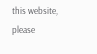this website, please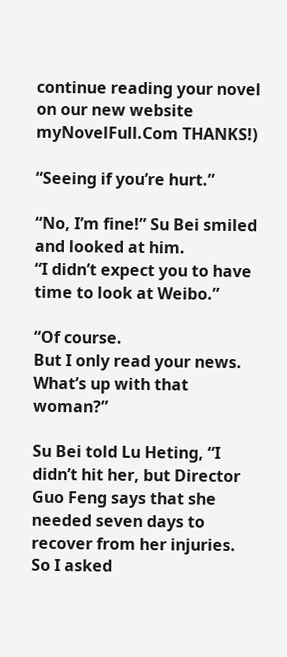continue reading your novel on our new website myNovelFull.Com THANKS!)

“Seeing if you’re hurt.”

“No, I’m fine!” Su Bei smiled and looked at him.
“I didn’t expect you to have time to look at Weibo.”

“Of course.
But I only read your news.
What’s up with that woman?”

Su Bei told Lu Heting, “I didn’t hit her, but Director Guo Feng says that she needed seven days to recover from her injuries.
So I asked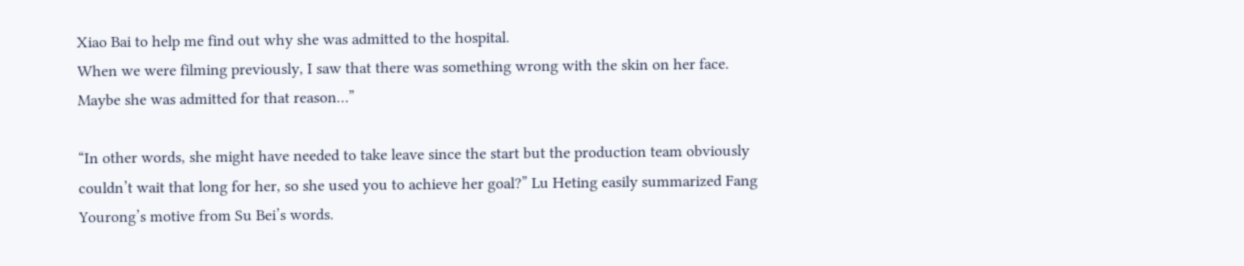Xiao Bai to help me find out why she was admitted to the hospital.
When we were filming previously, I saw that there was something wrong with the skin on her face.
Maybe she was admitted for that reason…”

“In other words, she might have needed to take leave since the start but the production team obviously couldn’t wait that long for her, so she used you to achieve her goal?” Lu Heting easily summarized Fang Yourong’s motive from Su Bei’s words.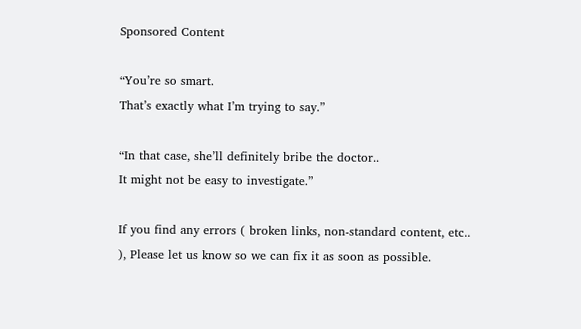Sponsored Content

“You’re so smart.
That’s exactly what I’m trying to say.”

“In that case, she’ll definitely bribe the doctor..
It might not be easy to investigate.”

If you find any errors ( broken links, non-standard content, etc..
), Please let us know so we can fix it as soon as possible.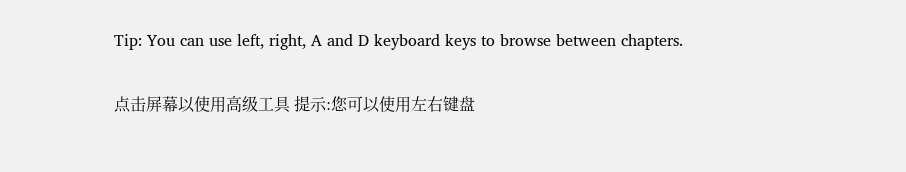Tip: You can use left, right, A and D keyboard keys to browse between chapters.

点击屏幕以使用高级工具 提示:您可以使用左右键盘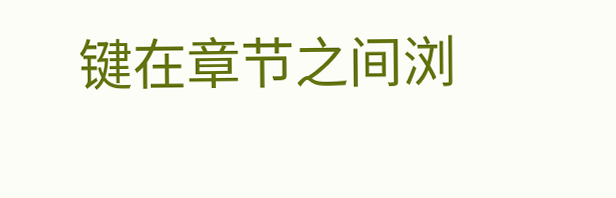键在章节之间浏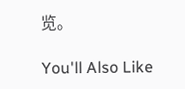览。

You'll Also Like